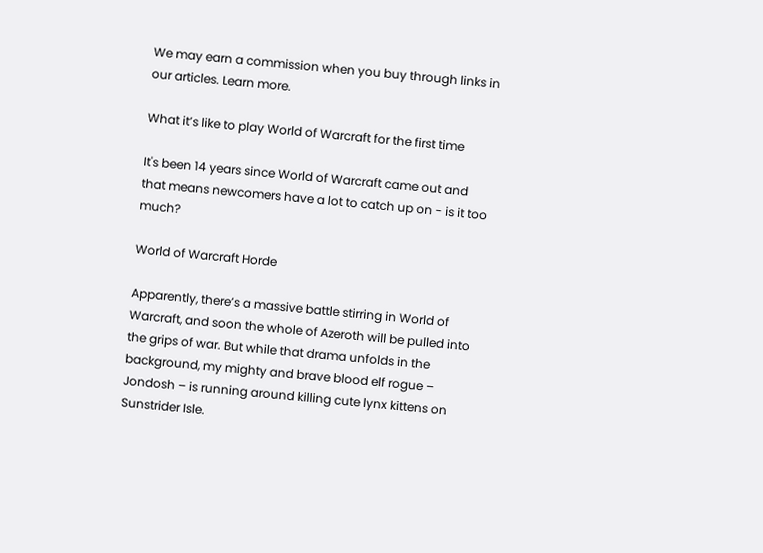We may earn a commission when you buy through links in our articles. Learn more.

What it’s like to play World of Warcraft for the first time

It's been 14 years since World of Warcraft came out and that means newcomers have a lot to catch up on - is it too much?

World of Warcraft Horde

Apparently, there’s a massive battle stirring in World of Warcraft, and soon the whole of Azeroth will be pulled into the grips of war. But while that drama unfolds in the background, my mighty and brave blood elf rogue – Jondosh – is running around killing cute lynx kittens on Sunstrider Isle.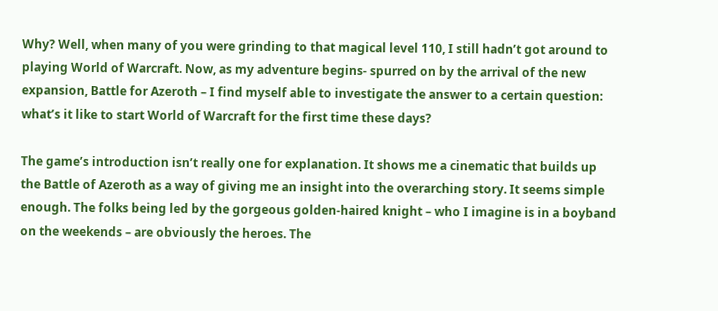Why? Well, when many of you were grinding to that magical level 110, I still hadn’t got around to playing World of Warcraft. Now, as my adventure begins- spurred on by the arrival of the new expansion, Battle for Azeroth – I find myself able to investigate the answer to a certain question: what’s it like to start World of Warcraft for the first time these days?

The game’s introduction isn’t really one for explanation. It shows me a cinematic that builds up the Battle of Azeroth as a way of giving me an insight into the overarching story. It seems simple enough. The folks being led by the gorgeous golden-haired knight – who I imagine is in a boyband on the weekends – are obviously the heroes. The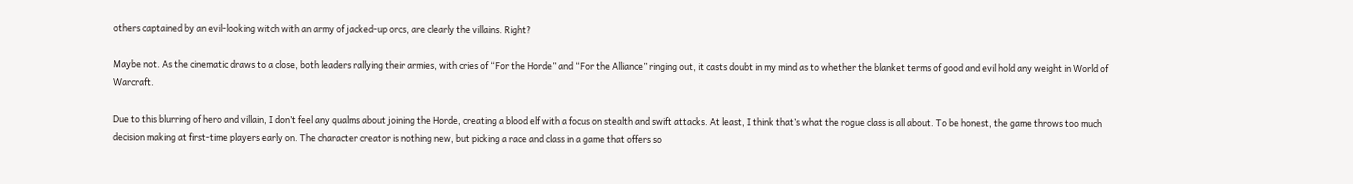others captained by an evil-looking witch with an army of jacked-up orcs, are clearly the villains. Right?

Maybe not. As the cinematic draws to a close, both leaders rallying their armies, with cries of “For the Horde” and “For the Alliance” ringing out, it casts doubt in my mind as to whether the blanket terms of good and evil hold any weight in World of Warcraft.

Due to this blurring of hero and villain, I don’t feel any qualms about joining the Horde, creating a blood elf with a focus on stealth and swift attacks. At least, I think that’s what the rogue class is all about. To be honest, the game throws too much decision making at first-time players early on. The character creator is nothing new, but picking a race and class in a game that offers so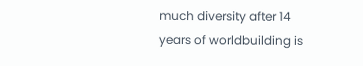much diversity after 14 years of worldbuilding is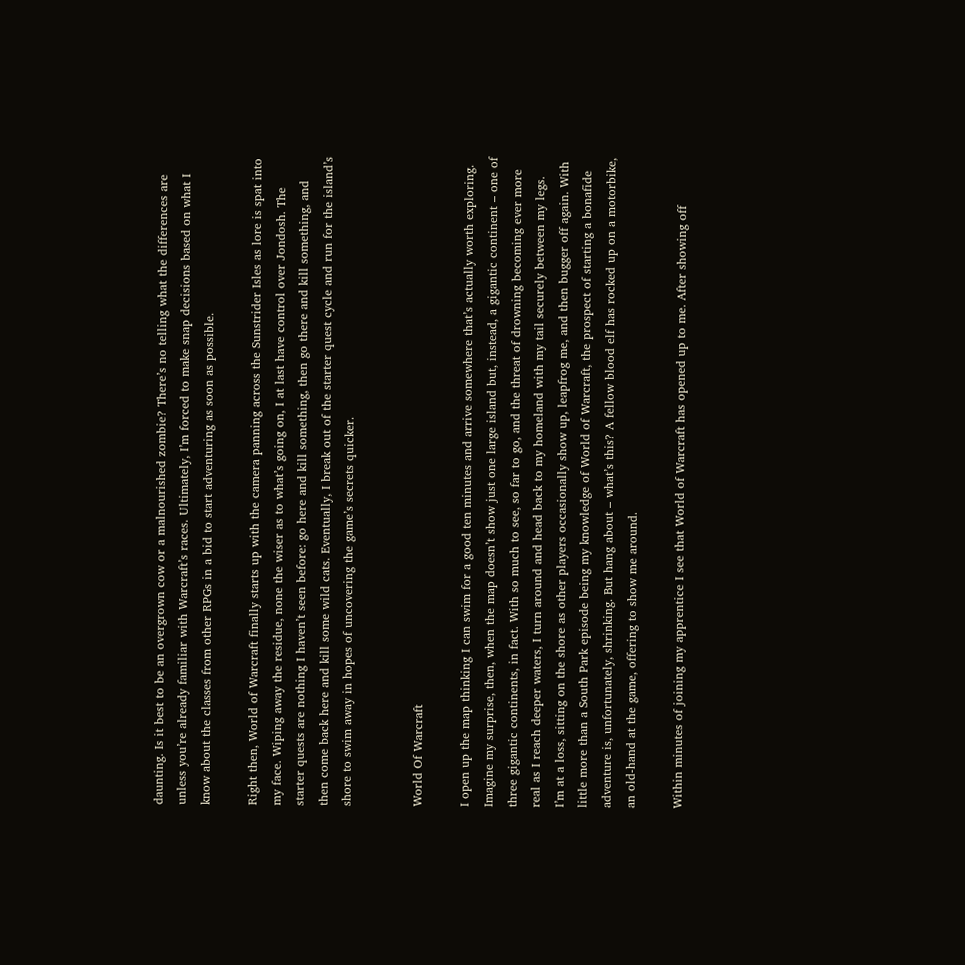daunting. Is it best to be an overgrown cow or a malnourished zombie? There’s no telling what the differences are unless you’re already familiar with Warcraft’s races. Ultimately, I’m forced to make snap decisions based on what I know about the classes from other RPGs in a bid to start adventuring as soon as possible.

Right then, World of Warcraft finally starts up with the camera panning across the Sunstrider Isles as lore is spat into my face. Wiping away the residue, none the wiser as to what’s going on, I at last have control over Jondosh. The starter quests are nothing I haven’t seen before: go here and kill something, then go there and kill something, and then come back here and kill some wild cats. Eventually, I break out of the starter quest cycle and run for the island’s shore to swim away in hopes of uncovering the game’s secrets quicker.


World Of Warcraft

I open up the map thinking I can swim for a good ten minutes and arrive somewhere that’s actually worth exploring. Imagine my surprise, then, when the map doesn’t show just one large island but, instead, a gigantic continent – one of three gigantic continents, in fact. With so much to see, so far to go, and the threat of drowning becoming ever more real as I reach deeper waters, I turn around and head back to my homeland with my tail securely between my legs. I’m at a loss, sitting on the shore as other players occasionally show up, leapfrog me, and then bugger off again. With little more than a South Park episode being my knowledge of World of Warcraft, the prospect of starting a bonafide adventure is, unfortunately, shrinking. But hang about – what’s this? A fellow blood elf has rocked up on a motorbike, an old-hand at the game, offering to show me around.

Within minutes of joining my apprentice I see that World of Warcraft has opened up to me. After showing off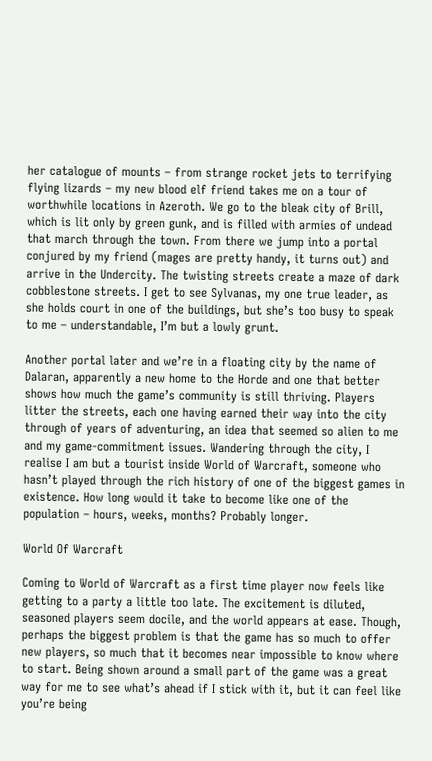her catalogue of mounts – from strange rocket jets to terrifying flying lizards – my new blood elf friend takes me on a tour of worthwhile locations in Azeroth. We go to the bleak city of Brill, which is lit only by green gunk, and is filled with armies of undead that march through the town. From there we jump into a portal conjured by my friend (mages are pretty handy, it turns out) and arrive in the Undercity. The twisting streets create a maze of dark cobblestone streets. I get to see Sylvanas, my one true leader, as she holds court in one of the buildings, but she’s too busy to speak to me – understandable, I’m but a lowly grunt.

Another portal later and we’re in a floating city by the name of Dalaran, apparently a new home to the Horde and one that better shows how much the game’s community is still thriving. Players litter the streets, each one having earned their way into the city through of years of adventuring, an idea that seemed so alien to me and my game-commitment issues. Wandering through the city, I realise I am but a tourist inside World of Warcraft, someone who hasn’t played through the rich history of one of the biggest games in existence. How long would it take to become like one of the population – hours, weeks, months? Probably longer.

World Of Warcraft

Coming to World of Warcraft as a first time player now feels like getting to a party a little too late. The excitement is diluted, seasoned players seem docile, and the world appears at ease. Though, perhaps the biggest problem is that the game has so much to offer new players, so much that it becomes near impossible to know where to start. Being shown around a small part of the game was a great way for me to see what’s ahead if I stick with it, but it can feel like you’re being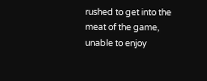rushed to get into the meat of the game, unable to enjoy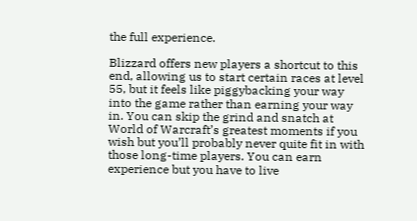the full experience.

Blizzard offers new players a shortcut to this end, allowing us to start certain races at level 55, but it feels like piggybacking your way into the game rather than earning your way in. You can skip the grind and snatch at World of Warcraft’s greatest moments if you wish but you’ll probably never quite fit in with those long-time players. You can earn experience but you have to live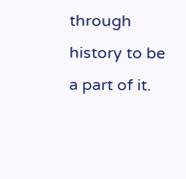through history to be a part of it.